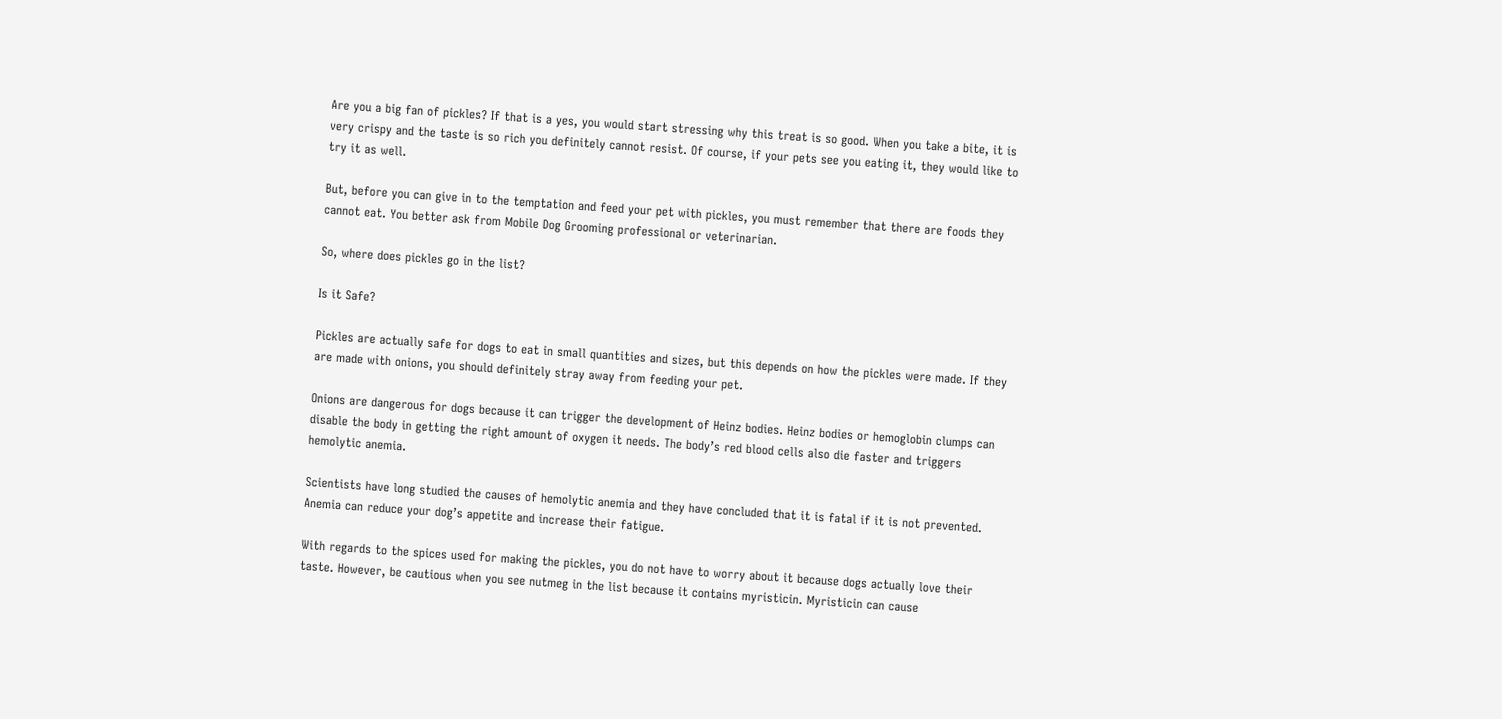Are you a big fan of pickles? If that is a yes, you would start stressing why this treat is so good. When you take a bite, it is very crispy and the taste is so rich you definitely cannot resist. Of course, if your pets see you eating it, they would like to try it as well.

But, before you can give in to the temptation and feed your pet with pickles, you must remember that there are foods they cannot eat. You better ask from Mobile Dog Grooming professional or veterinarian.

So, where does pickles go in the list?

Is it Safe?

Pickles are actually safe for dogs to eat in small quantities and sizes, but this depends on how the pickles were made. If they are made with onions, you should definitely stray away from feeding your pet.

Onions are dangerous for dogs because it can trigger the development of Heinz bodies. Heinz bodies or hemoglobin clumps can disable the body in getting the right amount of oxygen it needs. The body’s red blood cells also die faster and triggers hemolytic anemia.

Scientists have long studied the causes of hemolytic anemia and they have concluded that it is fatal if it is not prevented. Anemia can reduce your dog’s appetite and increase their fatigue.

With regards to the spices used for making the pickles, you do not have to worry about it because dogs actually love their taste. However, be cautious when you see nutmeg in the list because it contains myristicin. Myristicin can cause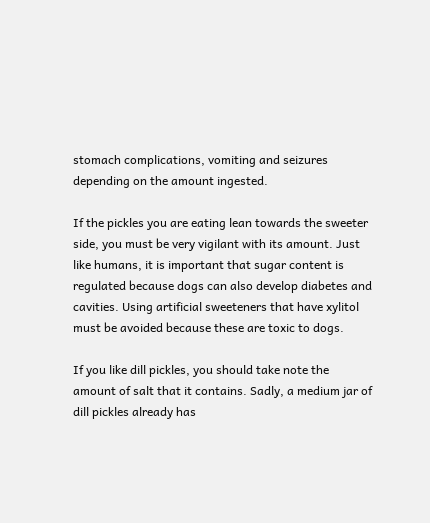stomach complications, vomiting and seizures depending on the amount ingested.

If the pickles you are eating lean towards the sweeter side, you must be very vigilant with its amount. Just like humans, it is important that sugar content is regulated because dogs can also develop diabetes and cavities. Using artificial sweeteners that have xylitol must be avoided because these are toxic to dogs.

If you like dill pickles, you should take note the amount of salt that it contains. Sadly, a medium jar of dill pickles already has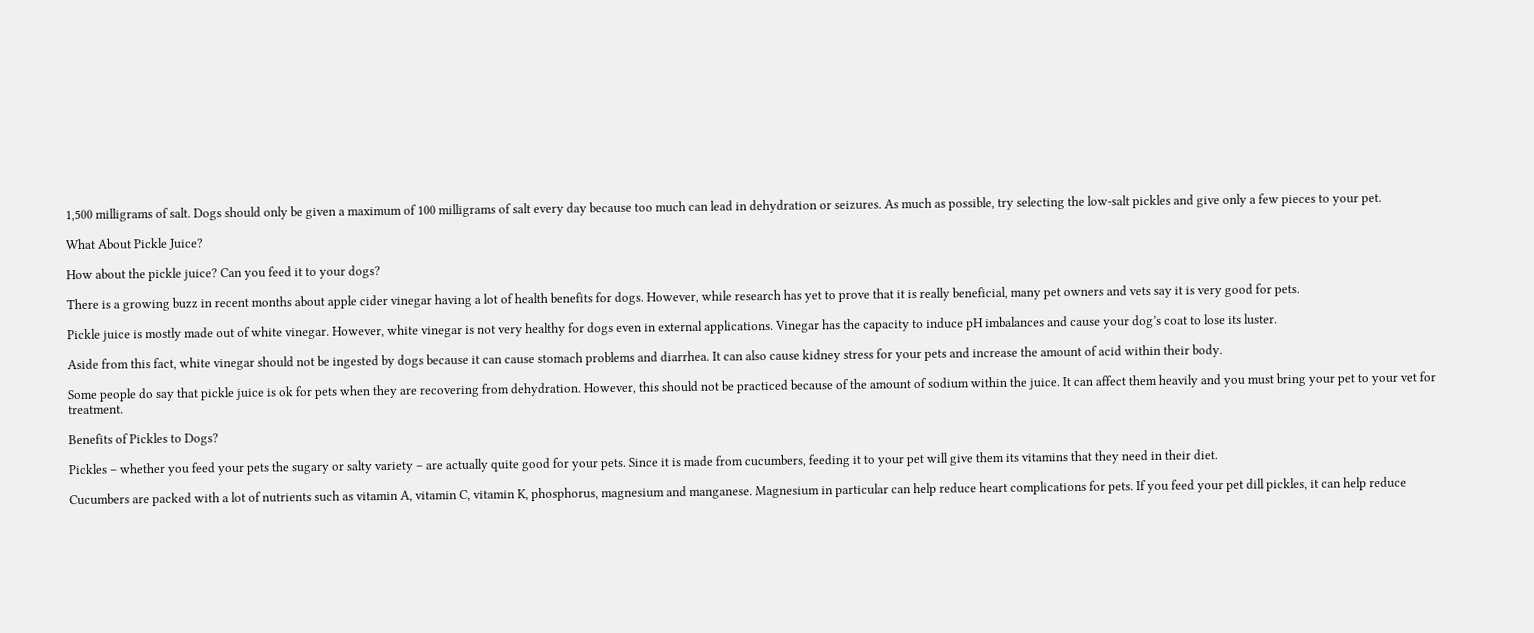1,500 milligrams of salt. Dogs should only be given a maximum of 100 milligrams of salt every day because too much can lead in dehydration or seizures. As much as possible, try selecting the low-salt pickles and give only a few pieces to your pet.

What About Pickle Juice?

How about the pickle juice? Can you feed it to your dogs?

There is a growing buzz in recent months about apple cider vinegar having a lot of health benefits for dogs. However, while research has yet to prove that it is really beneficial, many pet owners and vets say it is very good for pets.

Pickle juice is mostly made out of white vinegar. However, white vinegar is not very healthy for dogs even in external applications. Vinegar has the capacity to induce pH imbalances and cause your dog’s coat to lose its luster.

Aside from this fact, white vinegar should not be ingested by dogs because it can cause stomach problems and diarrhea. It can also cause kidney stress for your pets and increase the amount of acid within their body.

Some people do say that pickle juice is ok for pets when they are recovering from dehydration. However, this should not be practiced because of the amount of sodium within the juice. It can affect them heavily and you must bring your pet to your vet for treatment.

Benefits of Pickles to Dogs?

Pickles – whether you feed your pets the sugary or salty variety – are actually quite good for your pets. Since it is made from cucumbers, feeding it to your pet will give them its vitamins that they need in their diet.

Cucumbers are packed with a lot of nutrients such as vitamin A, vitamin C, vitamin K, phosphorus, magnesium and manganese. Magnesium in particular can help reduce heart complications for pets. If you feed your pet dill pickles, it can help reduce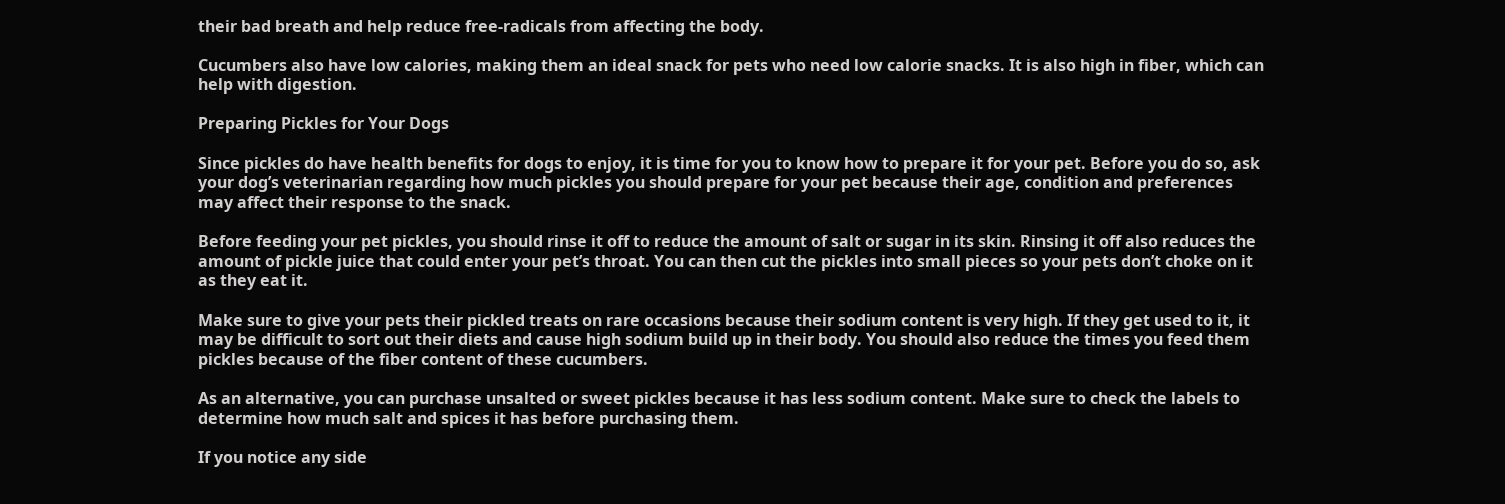their bad breath and help reduce free-radicals from affecting the body.

Cucumbers also have low calories, making them an ideal snack for pets who need low calorie snacks. It is also high in fiber, which can help with digestion.

Preparing Pickles for Your Dogs

Since pickles do have health benefits for dogs to enjoy, it is time for you to know how to prepare it for your pet. Before you do so, ask your dog’s veterinarian regarding how much pickles you should prepare for your pet because their age, condition and preferences may affect their response to the snack.

Before feeding your pet pickles, you should rinse it off to reduce the amount of salt or sugar in its skin. Rinsing it off also reduces the amount of pickle juice that could enter your pet’s throat. You can then cut the pickles into small pieces so your pets don’t choke on it as they eat it.

Make sure to give your pets their pickled treats on rare occasions because their sodium content is very high. If they get used to it, it may be difficult to sort out their diets and cause high sodium build up in their body. You should also reduce the times you feed them pickles because of the fiber content of these cucumbers.

As an alternative, you can purchase unsalted or sweet pickles because it has less sodium content. Make sure to check the labels to determine how much salt and spices it has before purchasing them.

If you notice any side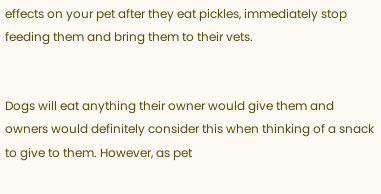effects on your pet after they eat pickles, immediately stop feeding them and bring them to their vets.


Dogs will eat anything their owner would give them and owners would definitely consider this when thinking of a snack to give to them. However, as pet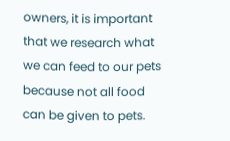owners, it is important that we research what we can feed to our pets because not all food can be given to pets.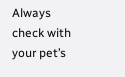Always check with your pet’s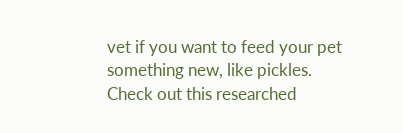vet if you want to feed your pet something new, like pickles. Check out this researched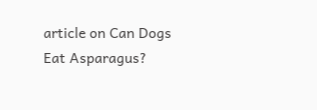article on Can Dogs Eat Asparagus?